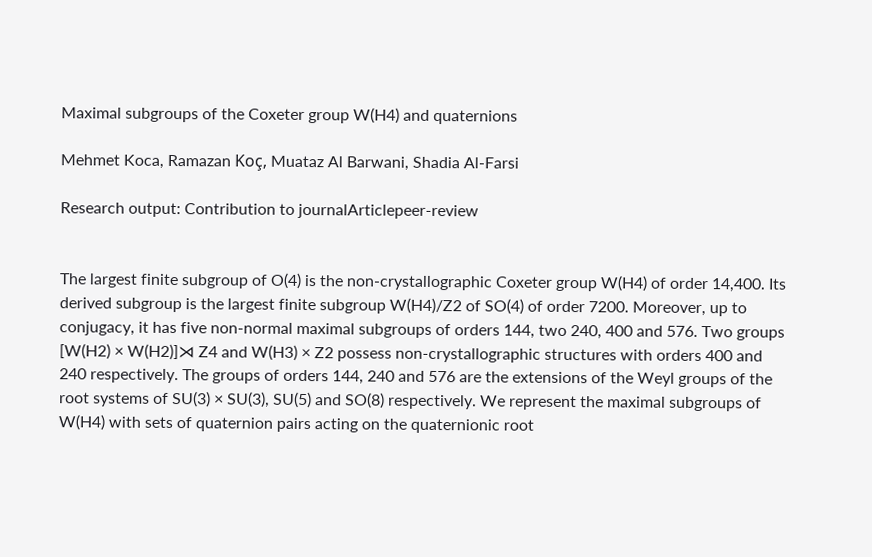Maximal subgroups of the Coxeter group W(H4) and quaternions

Mehmet Koca, Ramazan Koç, Muataz Al Barwani, Shadia Al-Farsi

Research output: Contribution to journalArticlepeer-review


The largest finite subgroup of O(4) is the non-crystallographic Coxeter group W(H4) of order 14,400. Its derived subgroup is the largest finite subgroup W(H4)/Z2 of SO(4) of order 7200. Moreover, up to conjugacy, it has five non-normal maximal subgroups of orders 144, two 240, 400 and 576. Two groups [W(H2) × W(H2)]⋊ Z4 and W(H3) × Z2 possess non-crystallographic structures with orders 400 and 240 respectively. The groups of orders 144, 240 and 576 are the extensions of the Weyl groups of the root systems of SU(3) × SU(3), SU(5) and SO(8) respectively. We represent the maximal subgroups of W(H4) with sets of quaternion pairs acting on the quaternionic root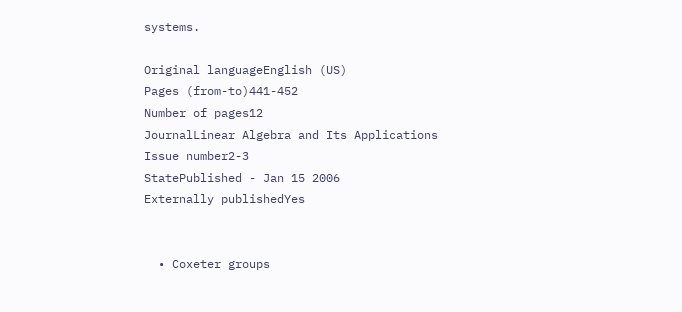systems.

Original languageEnglish (US)
Pages (from-to)441-452
Number of pages12
JournalLinear Algebra and Its Applications
Issue number2-3
StatePublished - Jan 15 2006
Externally publishedYes


  • Coxeter groups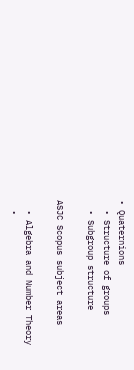• Quaternions
  • Structure of groups
  • Subgroup structure

ASJC Scopus subject areas

  • Algebra and Number Theory
  •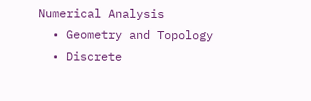Numerical Analysis
  • Geometry and Topology
  • Discrete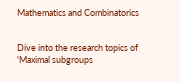Mathematics and Combinatorics


Dive into the research topics of 'Maximal subgroups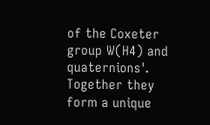of the Coxeter group W(H4) and quaternions'. Together they form a unique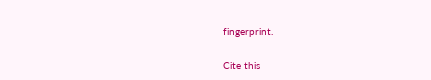fingerprint.

Cite this